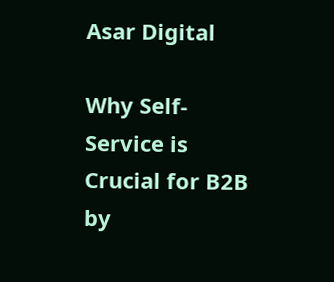Asar Digital

Why Self-Service is Crucial for B2B by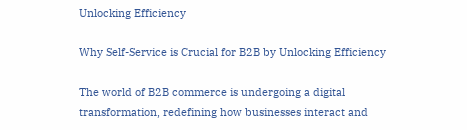Unlocking Efficiency

Why Self-Service is Crucial for B2B by Unlocking Efficiency

The world of B2B commerce is undergoing a digital transformation, redefining how businesses interact and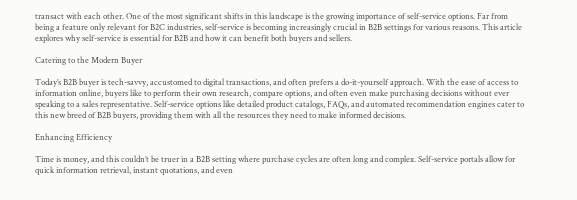transact with each other. One of the most significant shifts in this landscape is the growing importance of self-service options. Far from being a feature only relevant for B2C industries, self-service is becoming increasingly crucial in B2B settings for various reasons. This article explores why self-service is essential for B2B and how it can benefit both buyers and sellers.

Catering to the Modern Buyer

Today’s B2B buyer is tech-savvy, accustomed to digital transactions, and often prefers a do-it-yourself approach. With the ease of access to information online, buyers like to perform their own research, compare options, and often even make purchasing decisions without ever speaking to a sales representative. Self-service options like detailed product catalogs, FAQs, and automated recommendation engines cater to this new breed of B2B buyers, providing them with all the resources they need to make informed decisions.

Enhancing Efficiency

Time is money, and this couldn’t be truer in a B2B setting where purchase cycles are often long and complex. Self-service portals allow for quick information retrieval, instant quotations, and even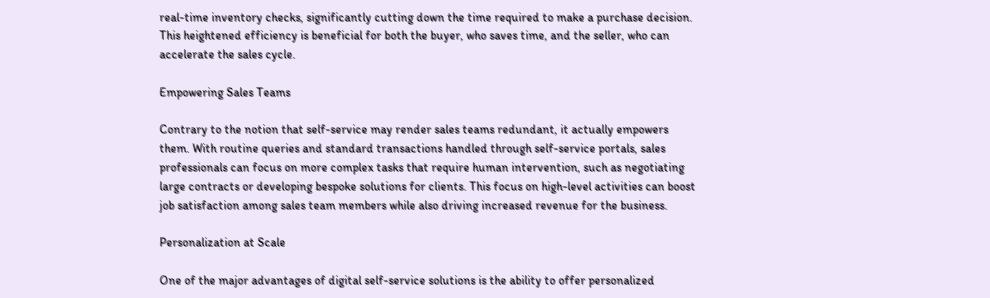real-time inventory checks, significantly cutting down the time required to make a purchase decision. This heightened efficiency is beneficial for both the buyer, who saves time, and the seller, who can accelerate the sales cycle.

Empowering Sales Teams

Contrary to the notion that self-service may render sales teams redundant, it actually empowers them. With routine queries and standard transactions handled through self-service portals, sales professionals can focus on more complex tasks that require human intervention, such as negotiating large contracts or developing bespoke solutions for clients. This focus on high-level activities can boost job satisfaction among sales team members while also driving increased revenue for the business.

Personalization at Scale

One of the major advantages of digital self-service solutions is the ability to offer personalized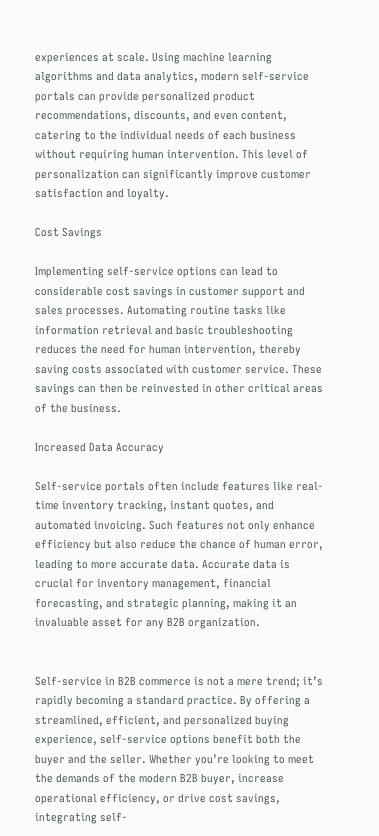experiences at scale. Using machine learning algorithms and data analytics, modern self-service portals can provide personalized product recommendations, discounts, and even content, catering to the individual needs of each business without requiring human intervention. This level of personalization can significantly improve customer satisfaction and loyalty.

Cost Savings

Implementing self-service options can lead to considerable cost savings in customer support and sales processes. Automating routine tasks like information retrieval and basic troubleshooting reduces the need for human intervention, thereby saving costs associated with customer service. These savings can then be reinvested in other critical areas of the business.

Increased Data Accuracy

Self-service portals often include features like real-time inventory tracking, instant quotes, and automated invoicing. Such features not only enhance efficiency but also reduce the chance of human error, leading to more accurate data. Accurate data is crucial for inventory management, financial forecasting, and strategic planning, making it an invaluable asset for any B2B organization.


Self-service in B2B commerce is not a mere trend; it’s rapidly becoming a standard practice. By offering a streamlined, efficient, and personalized buying experience, self-service options benefit both the buyer and the seller. Whether you’re looking to meet the demands of the modern B2B buyer, increase operational efficiency, or drive cost savings, integrating self-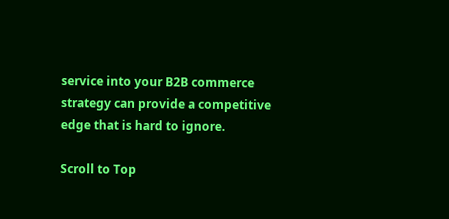service into your B2B commerce strategy can provide a competitive edge that is hard to ignore.

Scroll to Top